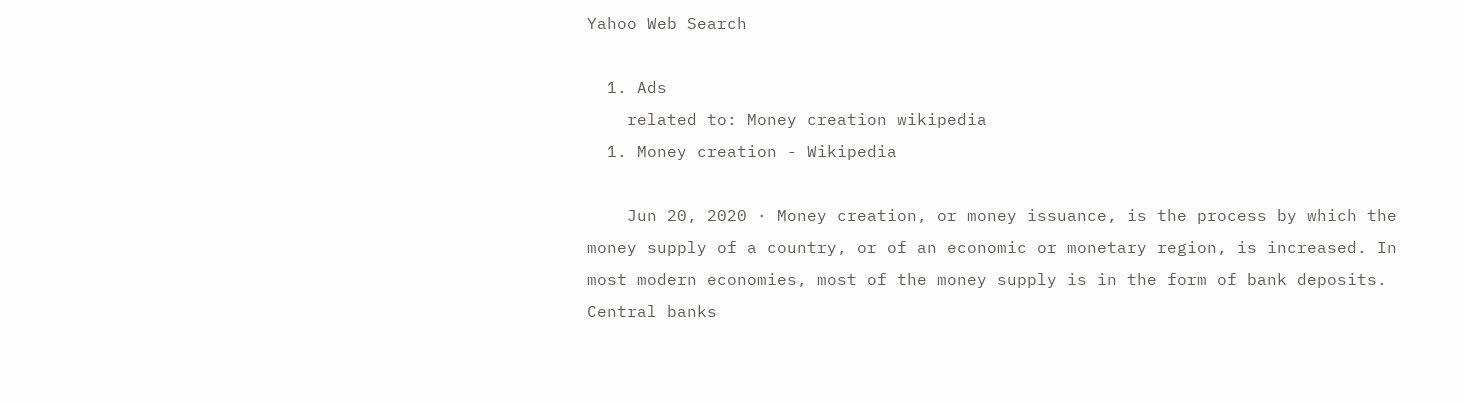Yahoo Web Search

  1. Ads
    related to: Money creation wikipedia
  1. Money creation - Wikipedia

    Jun 20, 2020 · Money creation, or money issuance, is the process by which the money supply of a country, or of an economic or monetary region, is increased. In most modern economies, most of the money supply is in the form of bank deposits. Central banks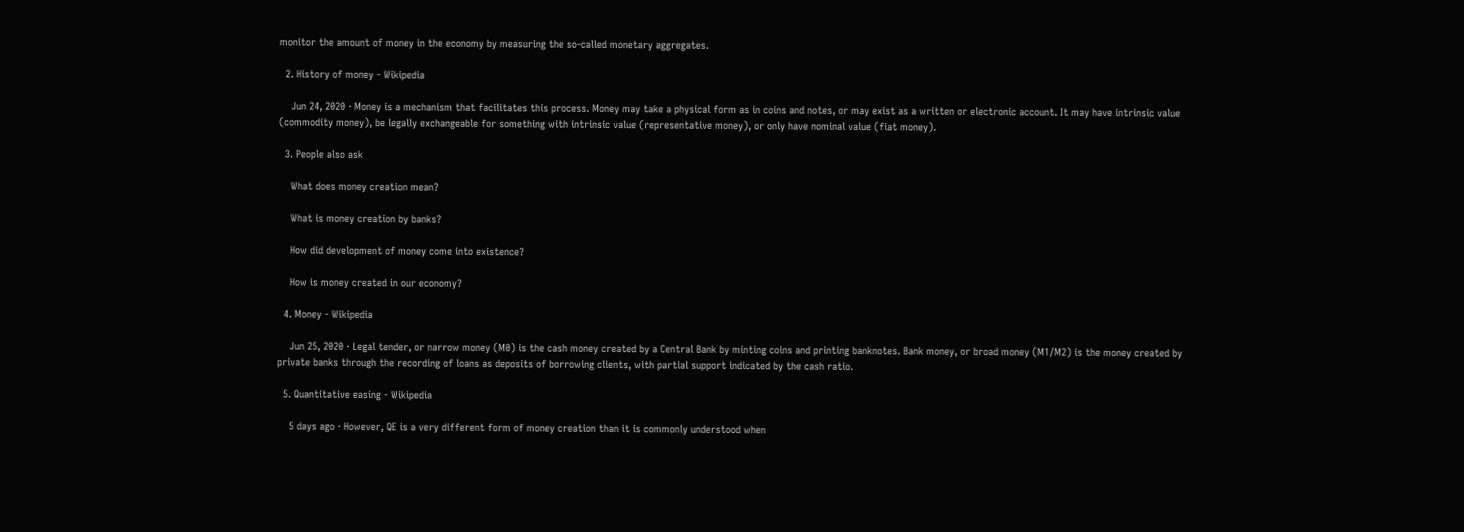monitor the amount of money in the economy by measuring the so-called monetary aggregates.

  2. History of money - Wikipedia

    Jun 24, 2020 · Money is a mechanism that facilitates this process. Money may take a physical form as in coins and notes, or may exist as a written or electronic account. It may have intrinsic value (commodity money), be legally exchangeable for something with intrinsic value (representative money), or only have nominal value (fiat money).

  3. People also ask

    What does money creation mean?

    What is money creation by banks?

    How did development of money come into existence?

    How is money created in our economy?

  4. Money - Wikipedia

    Jun 25, 2020 · Legal tender, or narrow money (M0) is the cash money created by a Central Bank by minting coins and printing banknotes. Bank money, or broad money (M1/M2) is the money created by private banks through the recording of loans as deposits of borrowing clients, with partial support indicated by the cash ratio.

  5. Quantitative easing - Wikipedia

    5 days ago · However, QE is a very different form of money creation than it is commonly understood when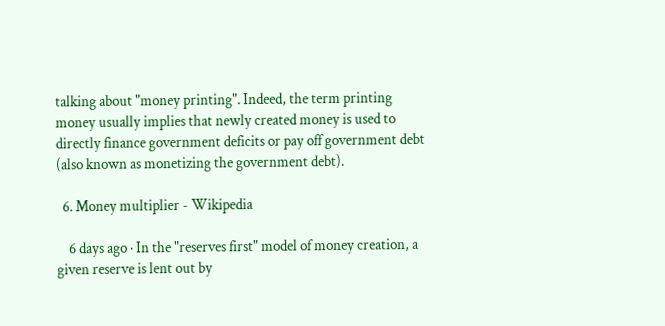talking about "money printing". Indeed, the term printing money usually implies that newly created money is used to directly finance government deficits or pay off government debt (also known as monetizing the government debt).

  6. Money multiplier - Wikipedia

    6 days ago · In the "reserves first" model of money creation, a given reserve is lent out by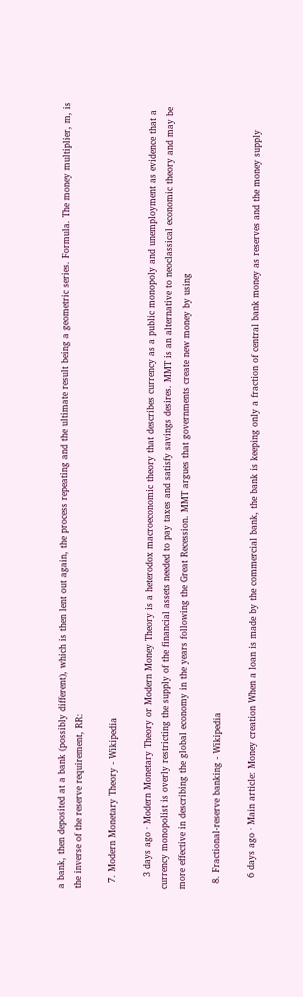a bank, then deposited at a bank (possibly different), which is then lent out again, the process repeating and the ultimate result being a geometric series. Formula. The money multiplier, m, is the inverse of the reserve requirement, RR:

  7. Modern Monetary Theory - Wikipedia

    3 days ago · Modern Monetary Theory or Modern Money Theory is a heterodox macroeconomic theory that describes currency as a public monopoly and unemployment as evidence that a currency monopolist is overly restricting the supply of the financial assets needed to pay taxes and satisfy savings desires. MMT is an alternative to neoclassical economic theory and may be more effective in describing the global economy in the years following the Great Recession. MMT argues that governments create new money by using

  8. Fractional-reserve banking - Wikipedia

    6 days ago · Main article: Money creation When a loan is made by the commercial bank, the bank is keeping only a fraction of central bank money as reserves and the money supply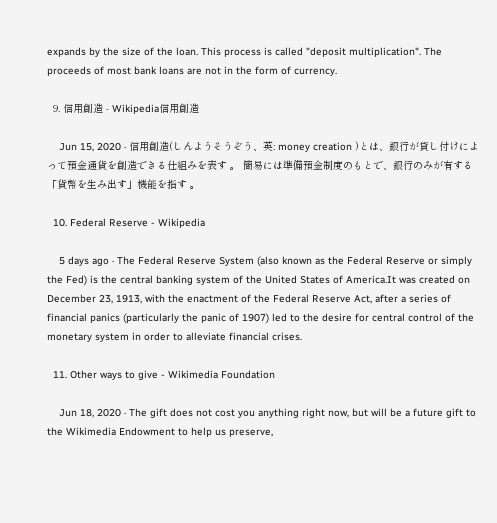expands by the size of the loan. This process is called "deposit multiplication". The proceeds of most bank loans are not in the form of currency.

  9. 信用創造 - Wikipedia信用創造

    Jun 15, 2020 · 信用創造(しんようそうぞう、英: money creation )とは、銀行が貸し付けによって預金通貨を創造できる仕組みを表す 。 簡易には準備預金制度のもとで、銀行のみが有する「貨幣を生み出す」機能を指す 。

  10. Federal Reserve - Wikipedia

    5 days ago · The Federal Reserve System (also known as the Federal Reserve or simply the Fed) is the central banking system of the United States of America.It was created on December 23, 1913, with the enactment of the Federal Reserve Act, after a series of financial panics (particularly the panic of 1907) led to the desire for central control of the monetary system in order to alleviate financial crises.

  11. Other ways to give - Wikimedia Foundation

    Jun 18, 2020 · The gift does not cost you anything right now, but will be a future gift to the Wikimedia Endowment to help us preserve,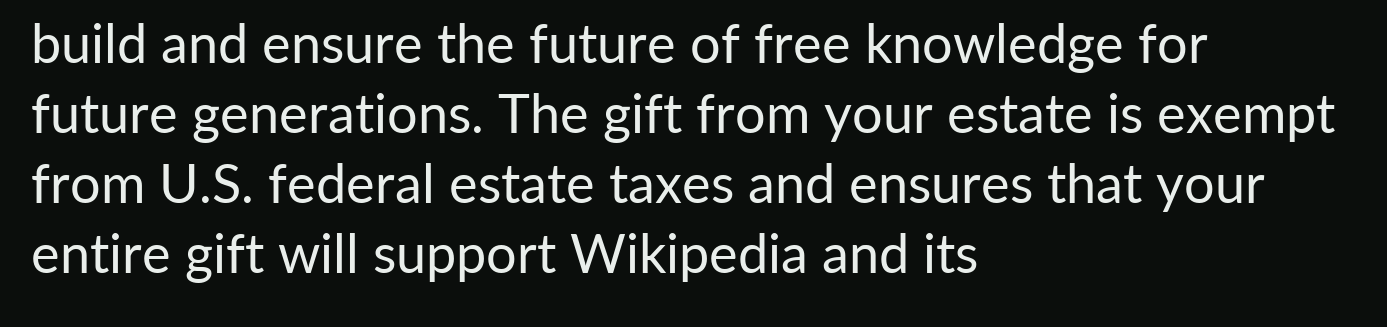build and ensure the future of free knowledge for future generations. The gift from your estate is exempt from U.S. federal estate taxes and ensures that your entire gift will support Wikipedia and its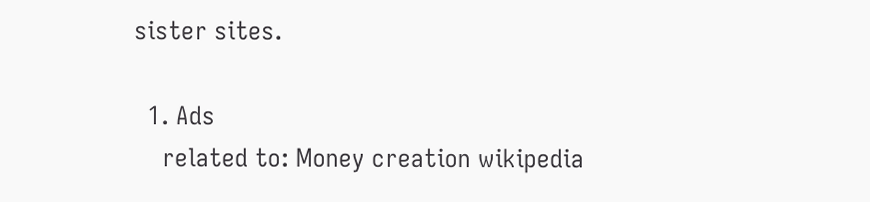sister sites.

  1. Ads
    related to: Money creation wikipedia